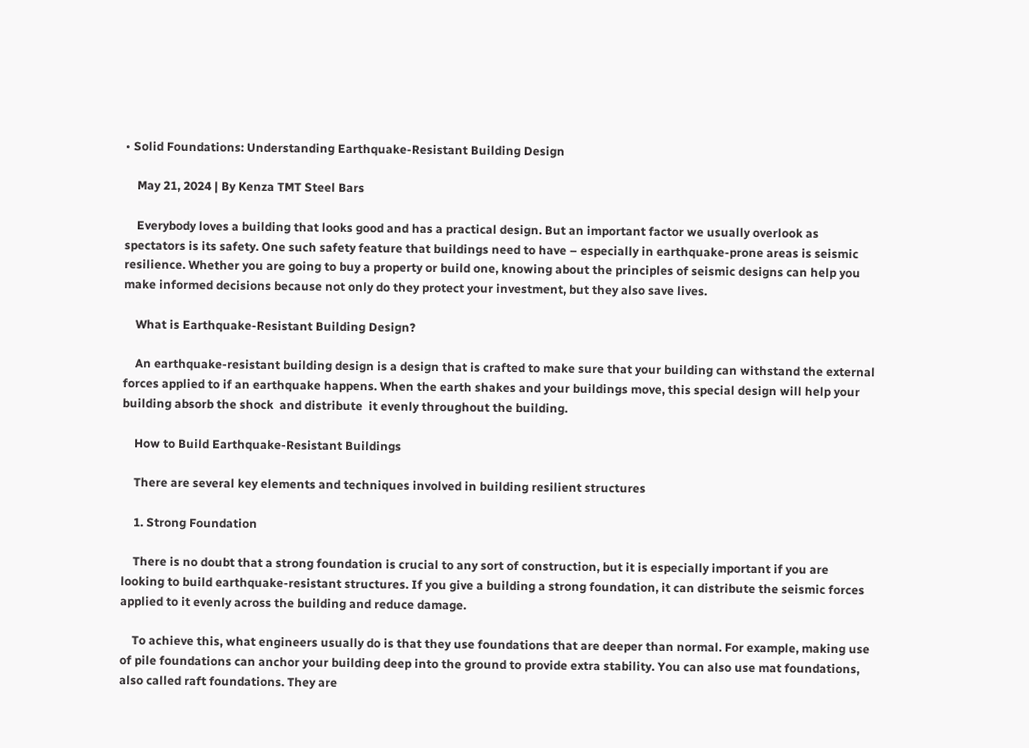• Solid Foundations: Understanding Earthquake-Resistant Building Design

    May 21, 2024 | By Kenza TMT Steel Bars

    Everybody loves a building that looks good and has a practical design. But an important factor we usually overlook as spectators is its safety. One such safety feature that buildings need to have – especially in earthquake-prone areas is seismic resilience. Whether you are going to buy a property or build one, knowing about the principles of seismic designs can help you make informed decisions because not only do they protect your investment, but they also save lives.

    What is Earthquake-Resistant Building Design?

    An earthquake-resistant building design is a design that is crafted to make sure that your building can withstand the external forces applied to if an earthquake happens. When the earth shakes and your buildings move, this special design will help your building absorb the shock  and distribute  it evenly throughout the building.

    How to Build Earthquake-Resistant Buildings

    There are several key elements and techniques involved in building resilient structures

    1. Strong Foundation

    There is no doubt that a strong foundation is crucial to any sort of construction, but it is especially important if you are looking to build earthquake-resistant structures. If you give a building a strong foundation, it can distribute the seismic forces applied to it evenly across the building and reduce damage.

    To achieve this, what engineers usually do is that they use foundations that are deeper than normal. For example, making use of pile foundations can anchor your building deep into the ground to provide extra stability. You can also use mat foundations, also called raft foundations. They are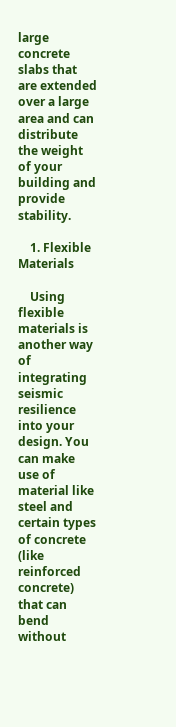large concrete slabs that are extended over a large area and can distribute the weight of your building and provide stability.

    1. Flexible Materials

    Using flexible materials is another way of integrating seismic resilience into your design. You can make use of material like steel and certain types of concrete (like reinforced concrete) that can bend without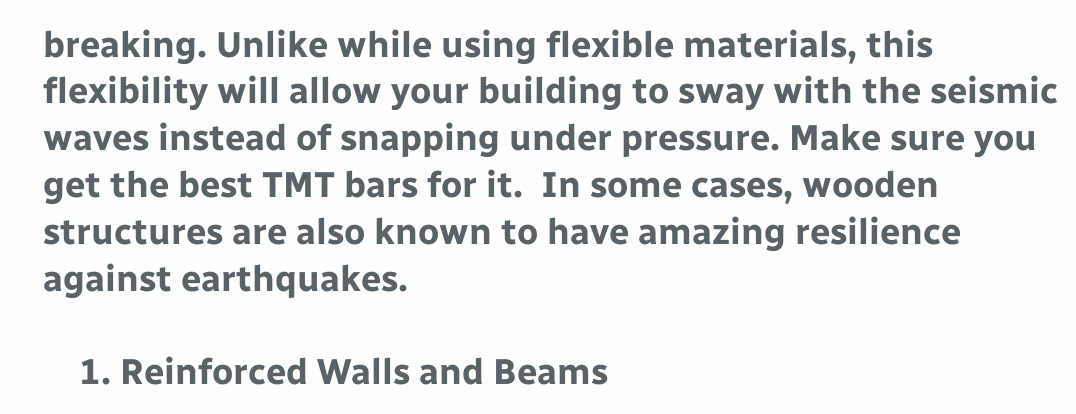breaking. Unlike while using flexible materials, this flexibility will allow your building to sway with the seismic waves instead of snapping under pressure. Make sure you get the best TMT bars for it.  In some cases, wooden structures are also known to have amazing resilience against earthquakes.

    1. Reinforced Walls and Beams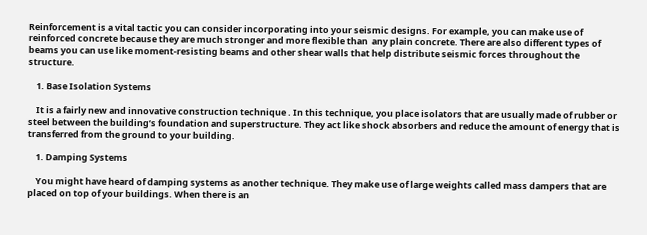Reinforcement is a vital tactic you can consider incorporating into your seismic designs. For example, you can make use of reinforced concrete because they are much stronger and more flexible than  any plain concrete. There are also different types of beams you can use like moment-resisting beams and other shear walls that help distribute seismic forces throughout the structure.

    1. Base Isolation Systems

    It is a fairly new and innovative construction technique . In this technique, you place isolators that are usually made of rubber or steel between the building’s foundation and superstructure. They act like shock absorbers and reduce the amount of energy that is transferred from the ground to your building.

    1. Damping Systems

    You might have heard of damping systems as another technique. They make use of large weights called mass dampers that are placed on top of your buildings. When there is an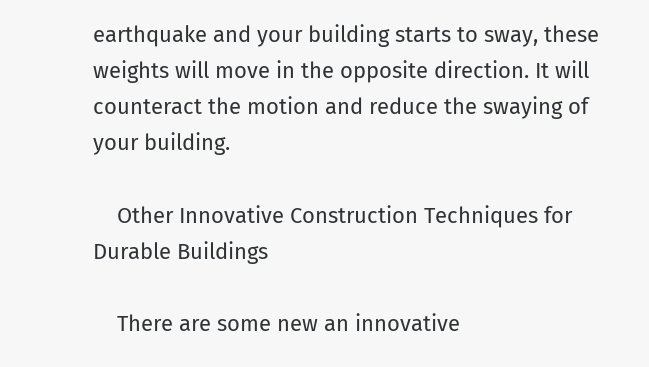earthquake and your building starts to sway, these weights will move in the opposite direction. It will counteract the motion and reduce the swaying of your building.

    Other Innovative Construction Techniques for Durable Buildings

    There are some new an innovative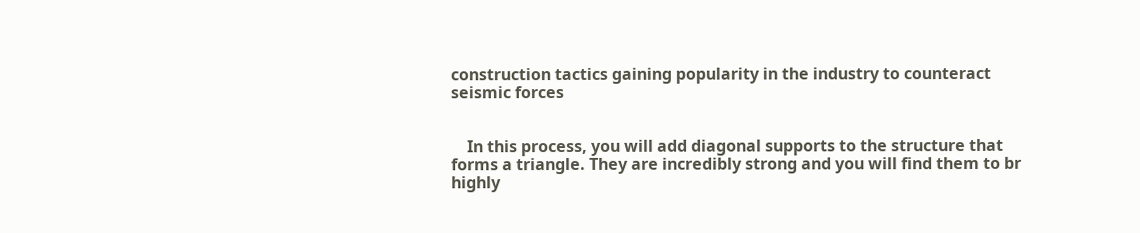construction tactics gaining popularity in the industry to counteract seismic forces


    In this process, you will add diagonal supports to the structure that forms a triangle. They are incredibly strong and you will find them to br highly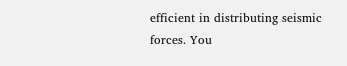efficient in distributing seismic forces. You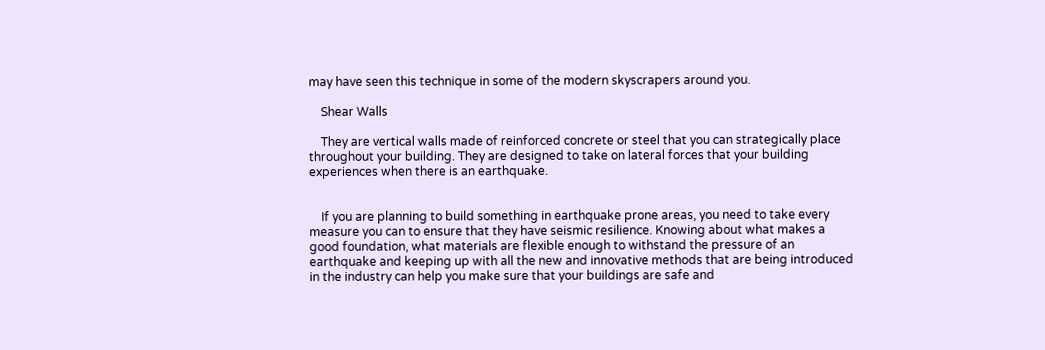may have seen this technique in some of the modern skyscrapers around you.

    Shear Walls

    They are vertical walls made of reinforced concrete or steel that you can strategically place throughout your building. They are designed to take on lateral forces that your building experiences when there is an earthquake.


    If you are planning to build something in earthquake prone areas, you need to take every measure you can to ensure that they have seismic resilience. Knowing about what makes a good foundation, what materials are flexible enough to withstand the pressure of an earthquake and keeping up with all the new and innovative methods that are being introduced in the industry can help you make sure that your buildings are safe and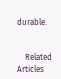durable.


    Related Articles